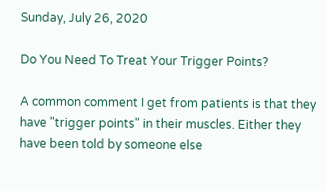Sunday, July 26, 2020

Do You Need To Treat Your Trigger Points?

A common comment I get from patients is that they have "trigger points" in their muscles. Either they have been told by someone else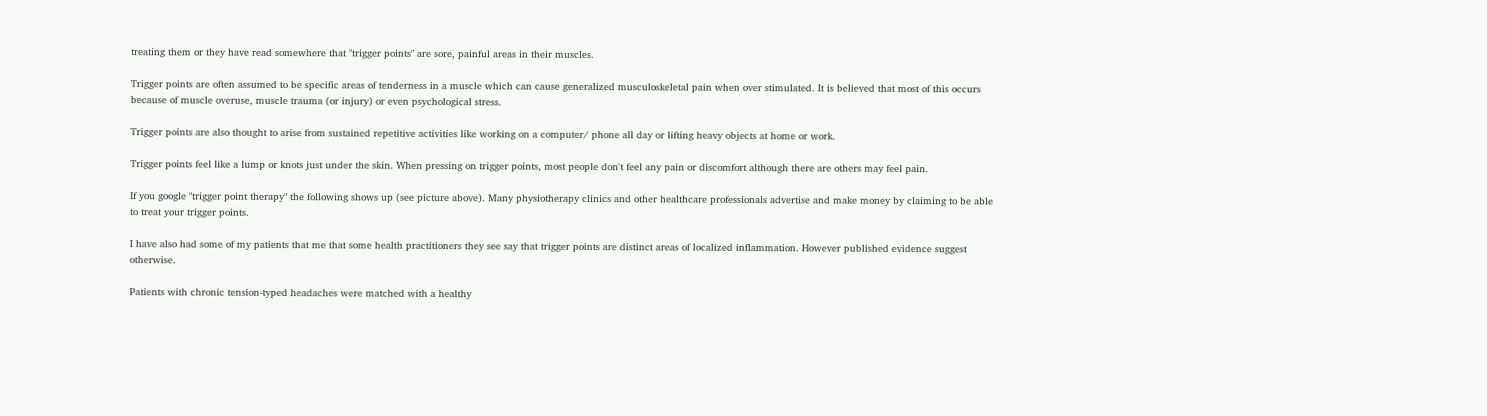treating them or they have read somewhere that "trigger points" are sore, painful areas in their muscles.

Trigger points are often assumed to be specific areas of tenderness in a muscle which can cause generalized musculoskeletal pain when over stimulated. It is believed that most of this occurs because of muscle overuse, muscle trauma (or injury) or even psychological stress.

Trigger points are also thought to arise from sustained repetitive activities like working on a computer/ phone all day or lifting heavy objects at home or work.

Trigger points feel like a lump or knots just under the skin. When pressing on trigger points, most people don't feel any pain or discomfort although there are others may feel pain.

If you google "trigger point therapy" the following shows up (see picture above). Many physiotherapy clinics and other healthcare professionals advertise and make money by claiming to be able to treat your trigger points.

I have also had some of my patients that me that some health practitioners they see say that trigger points are distinct areas of localized inflammation. However published evidence suggest otherwise.

Patients with chronic tension-typed headaches were matched with a healthy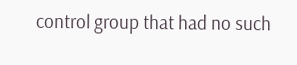control group that had no such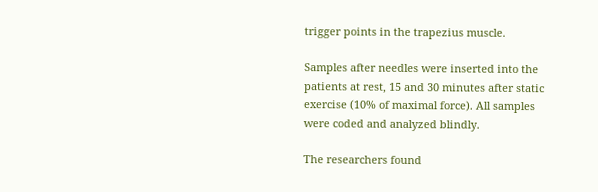trigger points in the trapezius muscle.

Samples after needles were inserted into the patients at rest, 15 and 30 minutes after static exercise (10% of maximal force). All samples were coded and analyzed blindly.

The researchers found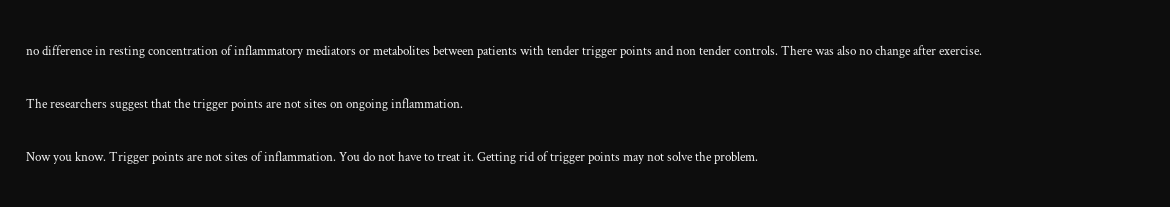no difference in resting concentration of inflammatory mediators or metabolites between patients with tender trigger points and non tender controls. There was also no change after exercise.

The researchers suggest that the trigger points are not sites on ongoing inflammation.

Now you know. Trigger points are not sites of inflammation. You do not have to treat it. Getting rid of trigger points may not solve the problem.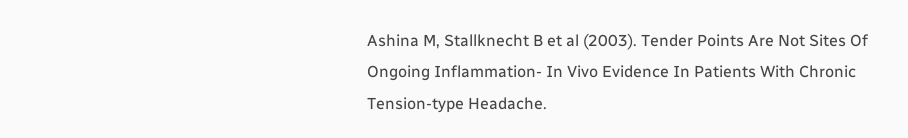Ashina M, Stallknecht B et al (2003). Tender Points Are Not Sites Of Ongoing Inflammation- In Vivo Evidence In Patients With Chronic Tension-type Headache.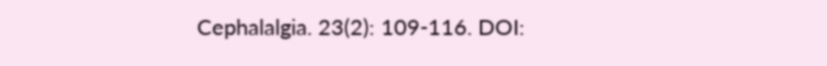Cephalalgia. 23(2): 109-116. DOI: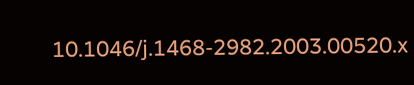10.1046/j.1468-2982.2003.00520.x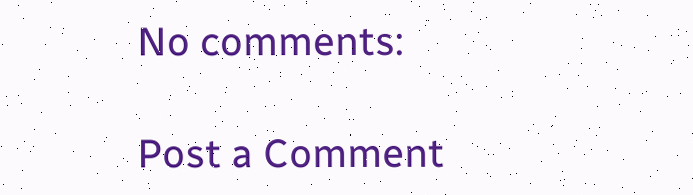No comments:

Post a Comment